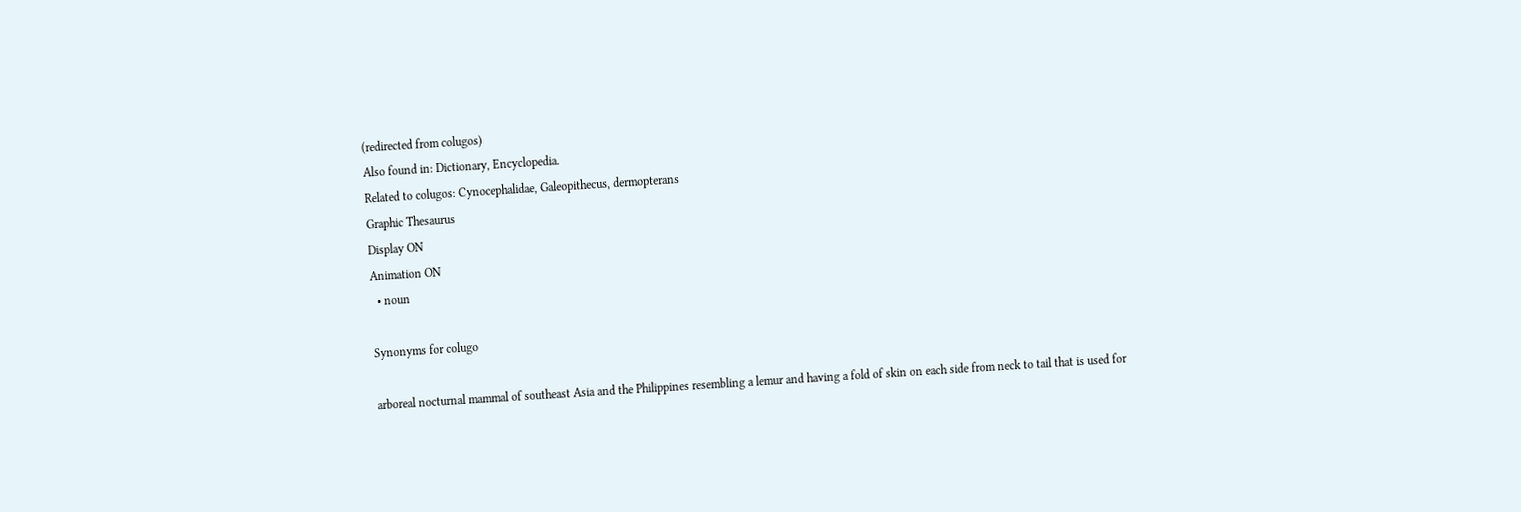(redirected from colugos)
Also found in: Dictionary, Encyclopedia.
Related to colugos: Cynocephalidae, Galeopithecus, dermopterans
Graphic Thesaurus
Display ON
Animation ON
  • noun

Synonyms for colugo

arboreal nocturnal mammal of southeast Asia and the Philippines resembling a lemur and having a fold of skin on each side from neck to tail that is used for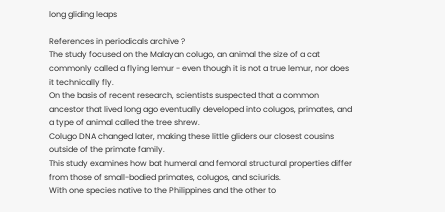long gliding leaps

References in periodicals archive ?
The study focused on the Malayan colugo, an animal the size of a cat commonly called a flying lemur - even though it is not a true lemur, nor does it technically fly.
On the basis of recent research, scientists suspected that a common ancestor that lived long ago eventually developed into colugos, primates, and a type of animal called the tree shrew.
Colugo DNA changed later, making these little gliders our closest cousins outside of the primate family.
This study examines how bat humeral and femoral structural properties differ from those of small-bodied primates, colugos, and sciurids.
With one species native to the Philippines and the other to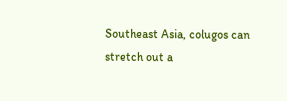Southeast Asia, colugos can stretch out a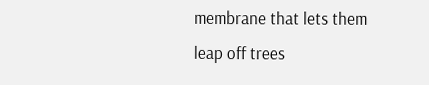membrane that lets them leap off trees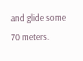and glide some 70 meters.